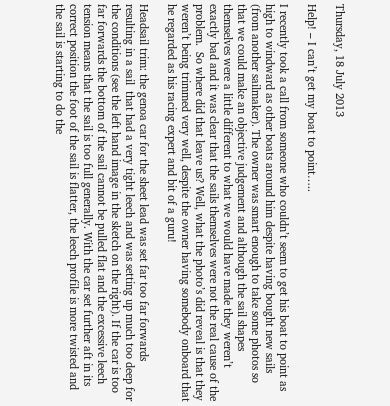Thursday, 18 July 2013

Help! – I can’t get my boat to point…..

I recently took a call from someone who couldn’t seem to get his boat to point as high to windward as other boats around him despite having bought new sails (from another sailmaker). The owner was smart enough to take some photos so that we could make an objective judgement and although the sail shapes themselves were a little different to what we would have made they weren’t exactly bad and it was clear that the sails themselves were not the real cause of the problem.  So where did that leave us? Well, what the photo’s did reveal is that they weren’t being trimmed very well, despite the owner having somebody onboard that he regarded as his racing expert and bit of a guru!

Headsail trim: the genoa car for the sheet lead was set far too far forwards resulting in a sail  that had a very tight leech and was setting up much too deep for the conditions (see the left hand image in the sketch on the right). If the car is too far forwards the bottom of the sail cannot be pulled flat and the excessive leech tension means that the sail is too full generally. With the car set further aft in its correct position the foot of the sail is flatter, the leech profile is more twisted and the sail is starting to do the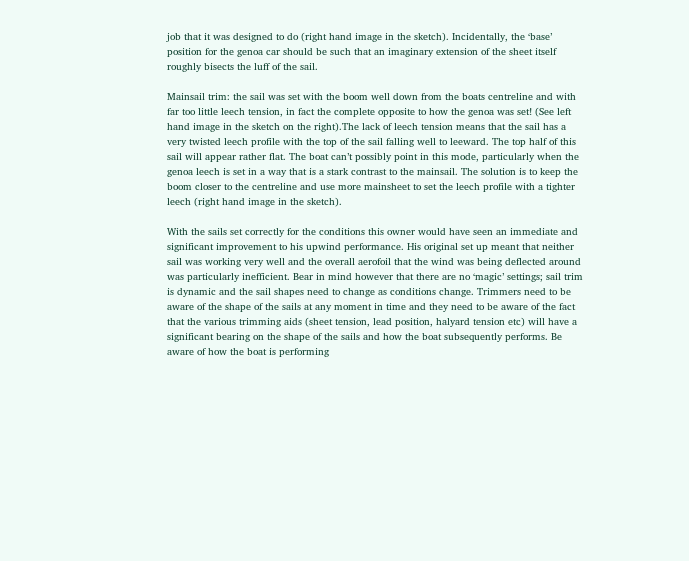job that it was designed to do (right hand image in the sketch). Incidentally, the ‘base’ position for the genoa car should be such that an imaginary extension of the sheet itself roughly bisects the luff of the sail.

Mainsail trim: the sail was set with the boom well down from the boats centreline and with far too little leech tension, in fact the complete opposite to how the genoa was set! (See left hand image in the sketch on the right).The lack of leech tension means that the sail has a very twisted leech profile with the top of the sail falling well to leeward. The top half of this sail will appear rather flat. The boat can’t possibly point in this mode, particularly when the genoa leech is set in a way that is a stark contrast to the mainsail. The solution is to keep the boom closer to the centreline and use more mainsheet to set the leech profile with a tighter leech (right hand image in the sketch).

With the sails set correctly for the conditions this owner would have seen an immediate and significant improvement to his upwind performance. His original set up meant that neither sail was working very well and the overall aerofoil that the wind was being deflected around was particularly inefficient. Bear in mind however that there are no ‘magic’ settings; sail trim is dynamic and the sail shapes need to change as conditions change. Trimmers need to be aware of the shape of the sails at any moment in time and they need to be aware of the fact that the various trimming aids (sheet tension, lead position, halyard tension etc) will have a significant bearing on the shape of the sails and how the boat subsequently performs. Be aware of how the boat is performing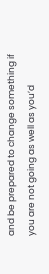and be prepared to change something if you are not going as well as you’d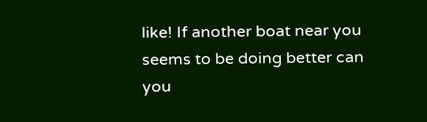like! If another boat near you seems to be doing better can you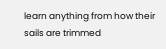learn anything from how their sails are trimmed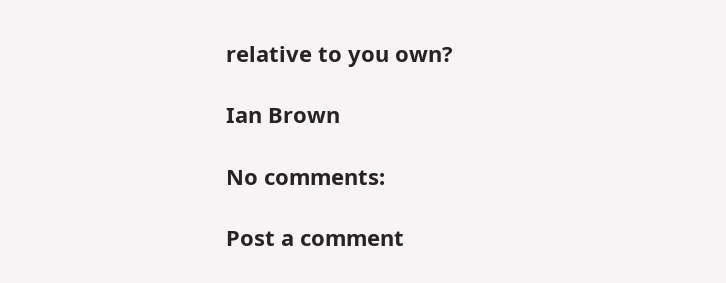relative to you own?

Ian Brown

No comments:

Post a comment